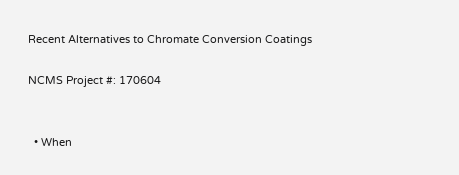Recent Alternatives to Chromate Conversion Coatings

NCMS Project #: 170604


  • When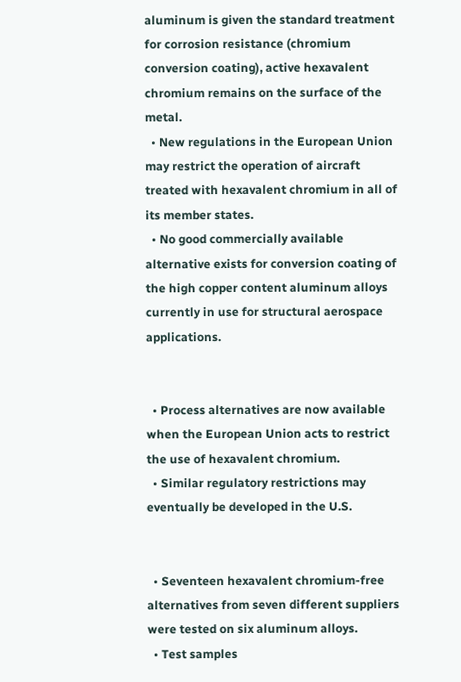aluminum is given the standard treatment for corrosion resistance (chromium conversion coating), active hexavalent chromium remains on the surface of the metal.
  • New regulations in the European Union may restrict the operation of aircraft treated with hexavalent chromium in all of its member states.
  • No good commercially available alternative exists for conversion coating of the high copper content aluminum alloys currently in use for structural aerospace applications.


  • Process alternatives are now available when the European Union acts to restrict the use of hexavalent chromium.
  • Similar regulatory restrictions may eventually be developed in the U.S.


  • Seventeen hexavalent chromium-free alternatives from seven different suppliers were tested on six aluminum alloys.
  • Test samples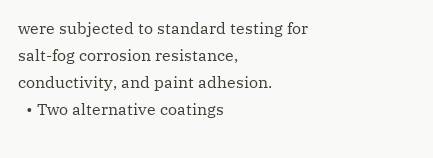were subjected to standard testing for salt-fog corrosion resistance, conductivity, and paint adhesion.
  • Two alternative coatings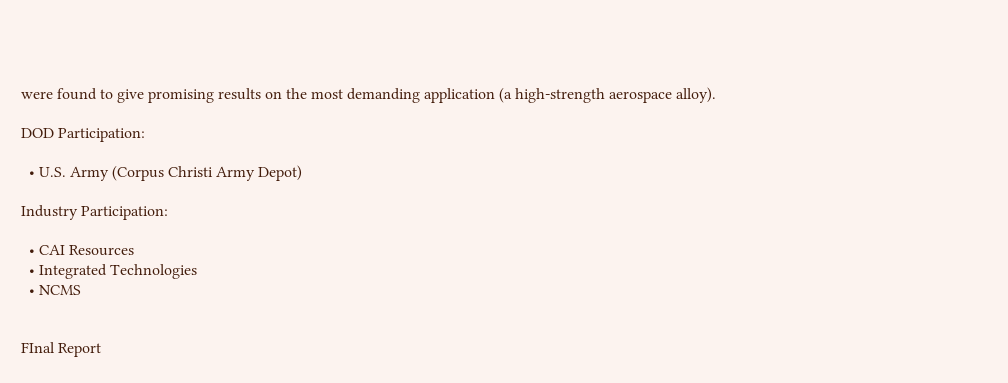were found to give promising results on the most demanding application (a high-strength aerospace alloy).

DOD Participation:

  • U.S. Army (Corpus Christi Army Depot)

Industry Participation:

  • CAI Resources
  • Integrated Technologies
  • NCMS


FInal Report